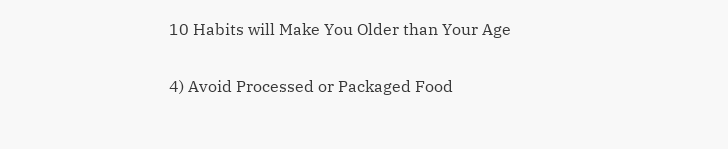10 Habits will Make You Older than Your Age

4) Avoid Processed or Packaged Food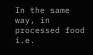In the same way, in processed food i.e.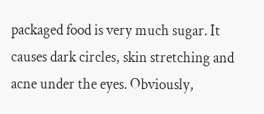packaged food is very much sugar. It causes dark circles, skin stretching and acne under the eyes. Obviously,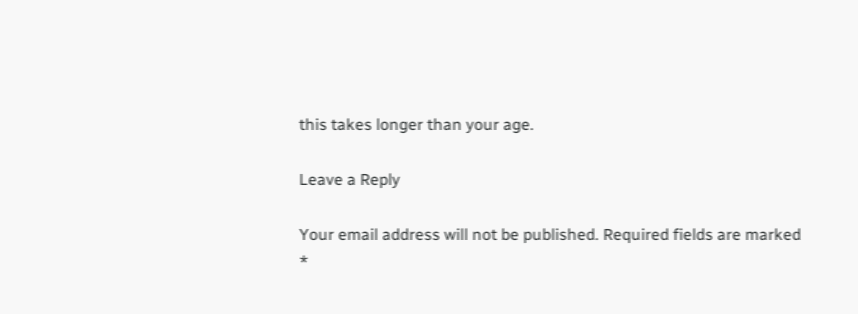this takes longer than your age.

Leave a Reply

Your email address will not be published. Required fields are marked *